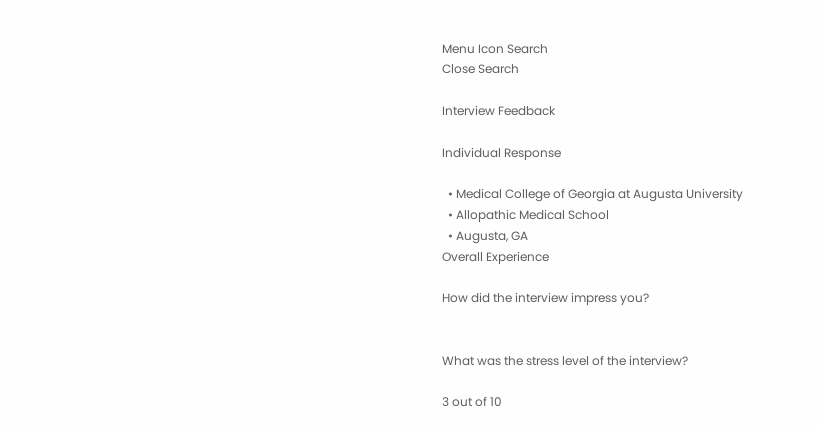Menu Icon Search
Close Search

Interview Feedback

Individual Response

  • Medical College of Georgia at Augusta University
  • Allopathic Medical School
  • Augusta, GA
Overall Experience

How did the interview impress you?


What was the stress level of the interview?

3 out of 10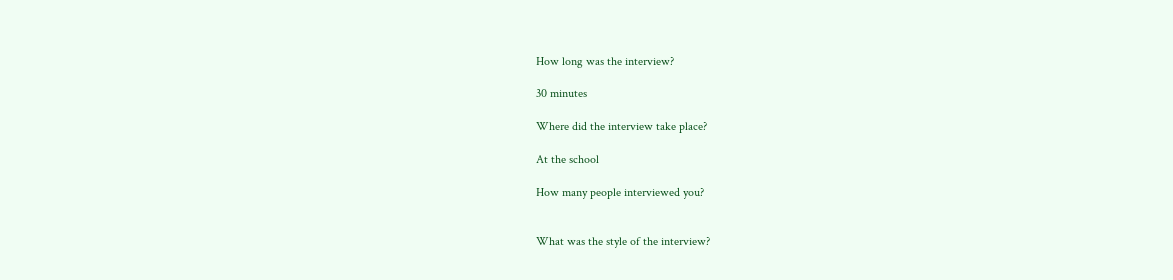How long was the interview?

30 minutes

Where did the interview take place?

At the school

How many people interviewed you?


What was the style of the interview?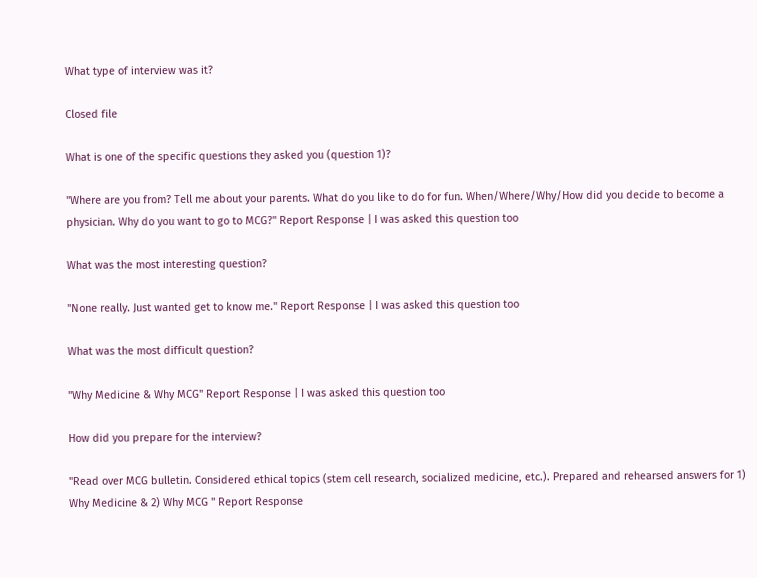What type of interview was it?

Closed file

What is one of the specific questions they asked you (question 1)?

"Where are you from? Tell me about your parents. What do you like to do for fun. When/Where/Why/How did you decide to become a physician. Why do you want to go to MCG?" Report Response | I was asked this question too

What was the most interesting question?

"None really. Just wanted get to know me." Report Response | I was asked this question too

What was the most difficult question?

"Why Medicine & Why MCG" Report Response | I was asked this question too

How did you prepare for the interview?

"Read over MCG bulletin. Considered ethical topics (stem cell research, socialized medicine, etc.). Prepared and rehearsed answers for 1) Why Medicine & 2) Why MCG " Report Response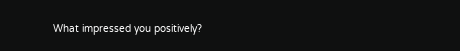What impressed you positively?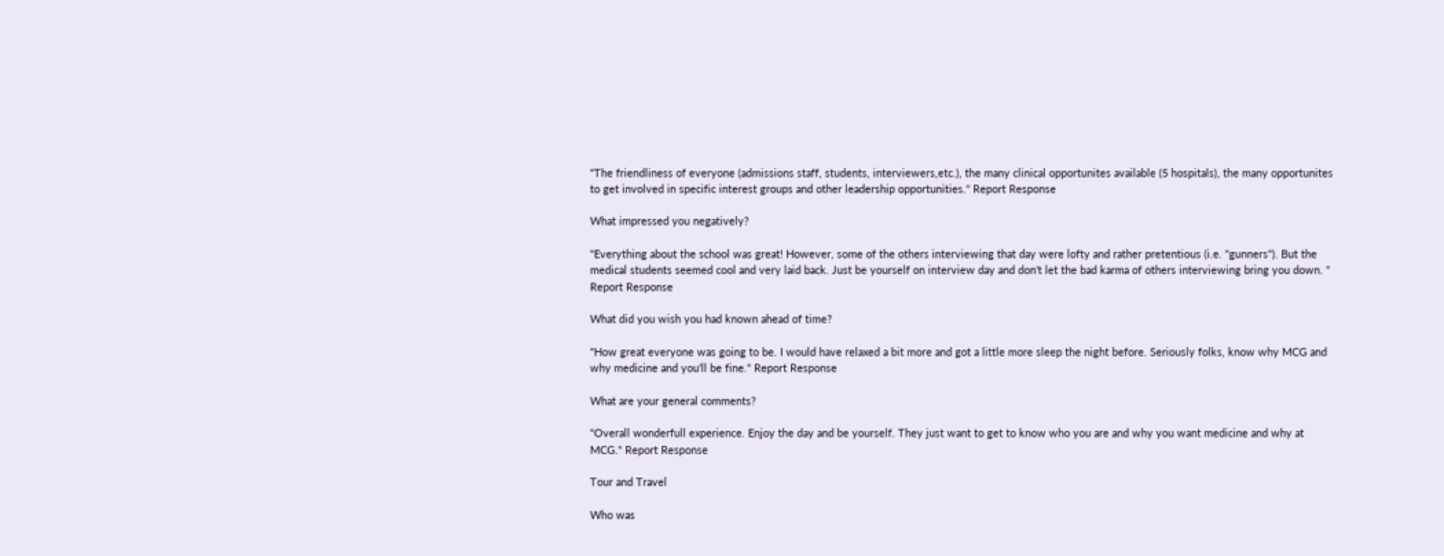"The friendliness of everyone (admissions staff, students, interviewers,etc.), the many clinical opportunites available (5 hospitals), the many opportunites to get involved in specific interest groups and other leadership opportunities." Report Response

What impressed you negatively?

"Everything about the school was great! However, some of the others interviewing that day were lofty and rather pretentious (i.e. "gunners"). But the medical students seemed cool and very laid back. Just be yourself on interview day and don't let the bad karma of others interviewing bring you down. " Report Response

What did you wish you had known ahead of time?

"How great everyone was going to be. I would have relaxed a bit more and got a little more sleep the night before. Seriously folks, know why MCG and why medicine and you'll be fine." Report Response

What are your general comments?

"Overall wonderfull experience. Enjoy the day and be yourself. They just want to get to know who you are and why you want medicine and why at MCG." Report Response

Tour and Travel

Who was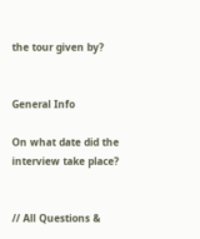the tour given by?


General Info

On what date did the interview take place?


// All Questions &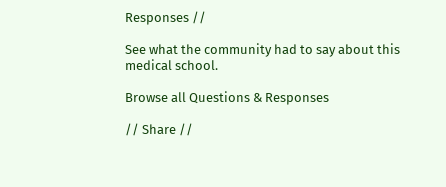Responses //

See what the community had to say about this medical school.

Browse all Questions & Responses

// Share //